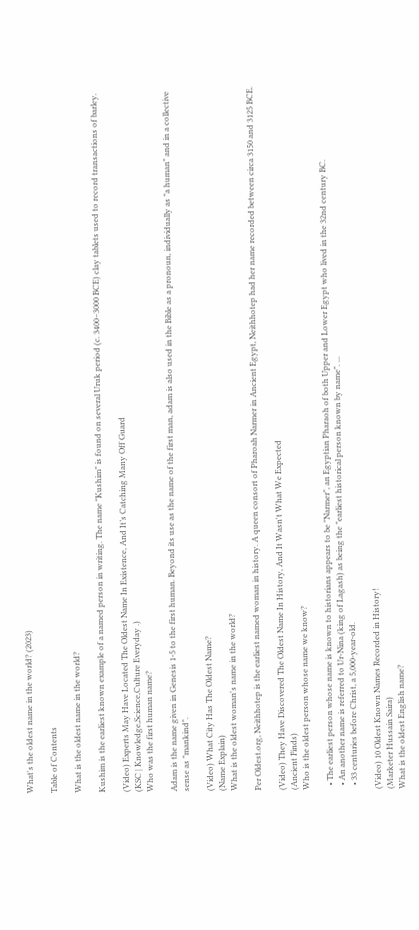What's the oldest name in the world? (2023)

Table of Contents

What is the oldest name in the world?

Kushim is the earliest known example of a named person in writing. The name "Kushim" is found on several Uruk period (c. 3400–3000 BCE) clay tablets used to record transactions of barley.

(Video) Experts May Have Located The Oldest Name In Existence, And It’s Catching Many Off Guard
(KSC | Knowledge,Science,Culture Everyday .)
Who was the first human name?

Adam is the name given in Genesis 1-5 to the first human. Beyond its use as the name of the first man, adam is also used in the Bible as a pronoun, individually as "a human" and in a collective sense as "mankind".

(Video) What City Has The Oldest Name?
(Name Explain)
What is the oldest woman's name in the world?

Per Oldest.org, Neithhotep is the earliest named woman in history. A queen consort of Pharoah Narmer in Ancient Egypt, Neithhotep had her name recorded between circa 3150 and 3125 BCE.

(Video) They Have Discovered The Oldest Name In History, And It Wasn't What We Expected
(Ancient Finds)
Who is the oldest person whose name we know?

  • The earliest person whose name is known to historians appears to be "Narmer", an Egyptian Pharaoh of both Upper and Lower Egypt who lived in the 32nd century BC.
  • An another name is referred to Ur-Nina (king of Lagash) as being the "earliest historical person known by name". ...
  • 33 centuries before Christ, a 5,000-year-old.

(Video) 10 Oldest Known Names Recorded in History!
(Marketer Hussain Saira)
What is the oldest English name?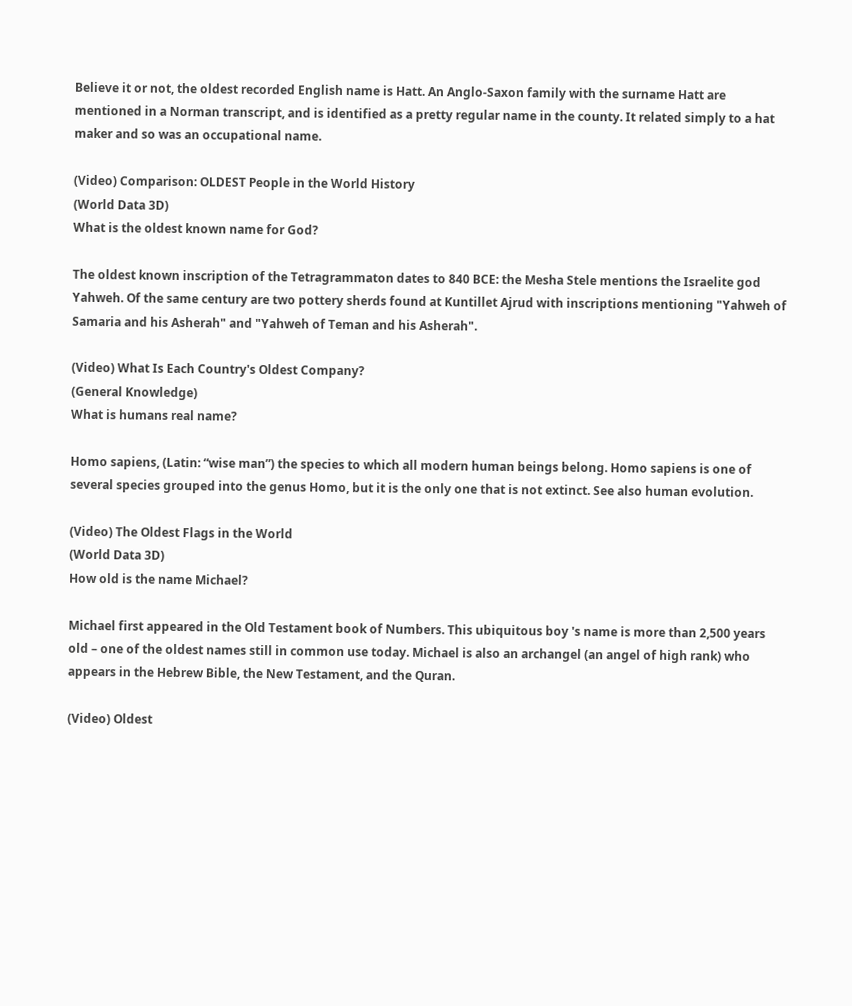Believe it or not, the oldest recorded English name is Hatt. An Anglo-Saxon family with the surname Hatt are mentioned in a Norman transcript, and is identified as a pretty regular name in the county. It related simply to a hat maker and so was an occupational name.

(Video) Comparison: OLDEST People in the World History
(World Data 3D)
What is the oldest known name for God?

The oldest known inscription of the Tetragrammaton dates to 840 BCE: the Mesha Stele mentions the Israelite god Yahweh. Of the same century are two pottery sherds found at Kuntillet Ajrud with inscriptions mentioning "Yahweh of Samaria and his Asherah" and "Yahweh of Teman and his Asherah".

(Video) What Is Each Country's Oldest Company?
(General Knowledge)
What is humans real name?

Homo sapiens, (Latin: “wise man”) the species to which all modern human beings belong. Homo sapiens is one of several species grouped into the genus Homo, but it is the only one that is not extinct. See also human evolution.

(Video) The Oldest Flags in the World
(World Data 3D)
How old is the name Michael?

Michael first appeared in the Old Testament book of Numbers. This ubiquitous boy 's name is more than 2,500 years old – one of the oldest names still in common use today. Michael is also an archangel (an angel of high rank) who appears in the Hebrew Bible, the New Testament, and the Quran.

(Video) Oldest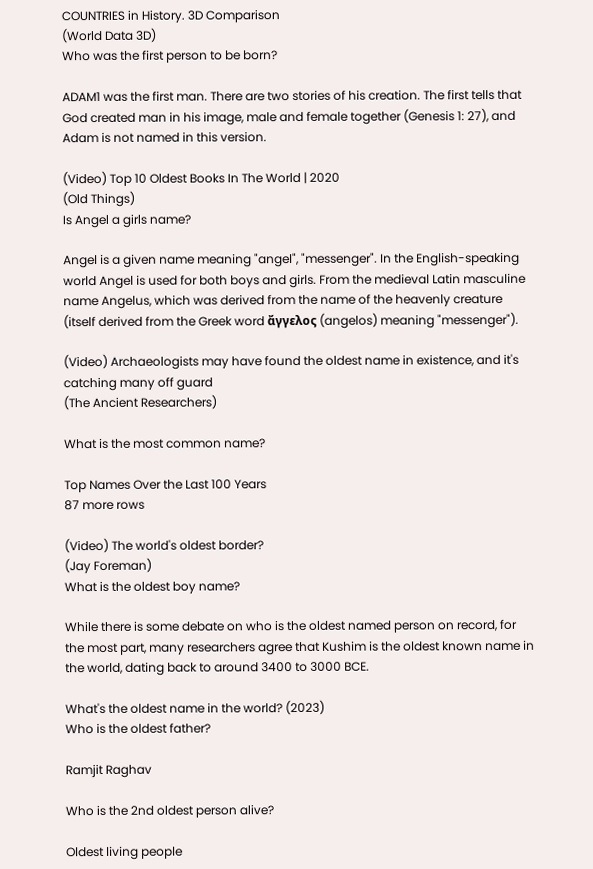COUNTRIES in History. 3D Comparison
(World Data 3D)
Who was the first person to be born?

ADAM1 was the first man. There are two stories of his creation. The first tells that God created man in his image, male and female together (Genesis 1: 27), and Adam is not named in this version.

(Video) Top 10 Oldest Books In The World | 2020
(Old Things)
Is Angel a girls name?

Angel is a given name meaning "angel", "messenger". In the English-speaking world Angel is used for both boys and girls. From the medieval Latin masculine name Angelus, which was derived from the name of the heavenly creature (itself derived from the Greek word ἄγγελος (angelos) meaning "messenger").

(Video) Archaeologists may have found the oldest name in existence, and it's catching many off guard
(The Ancient Researchers)

What is the most common name?

Top Names Over the Last 100 Years
87 more rows

(Video) The world's oldest border?
(Jay Foreman)
What is the oldest boy name?

While there is some debate on who is the oldest named person on record, for the most part, many researchers agree that Kushim is the oldest known name in the world, dating back to around 3400 to 3000 BCE.

What's the oldest name in the world? (2023)
Who is the oldest father?

Ramjit Raghav

Who is the 2nd oldest person alive?

Oldest living people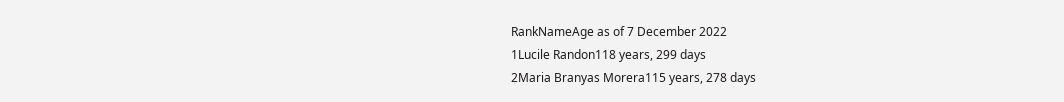RankNameAge as of 7 December 2022
1Lucile Randon118 years, 299 days
2Maria Branyas Morera115 years, 278 days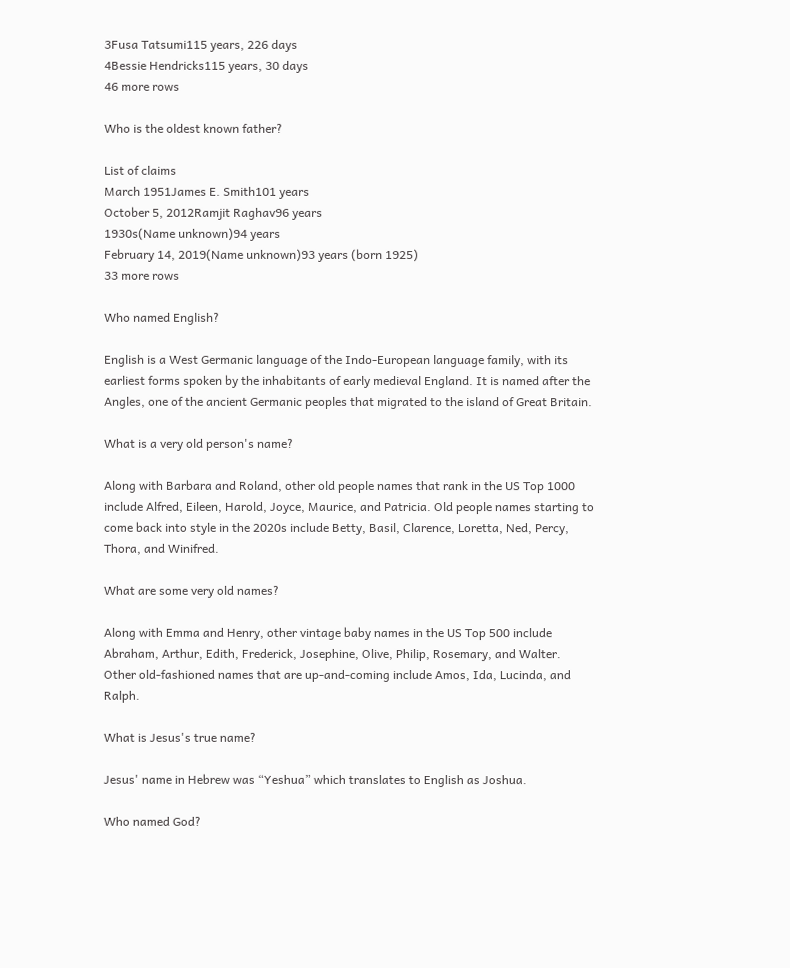3Fusa Tatsumi115 years, 226 days
4Bessie Hendricks115 years, 30 days
46 more rows

Who is the oldest known father?

List of claims
March 1951James E. Smith101 years
October 5, 2012Ramjit Raghav96 years
1930s(Name unknown)94 years
February 14, 2019(Name unknown)93 years (born 1925)
33 more rows

Who named English?

English is a West Germanic language of the Indo-European language family, with its earliest forms spoken by the inhabitants of early medieval England. It is named after the Angles, one of the ancient Germanic peoples that migrated to the island of Great Britain.

What is a very old person's name?

Along with Barbara and Roland, other old people names that rank in the US Top 1000 include Alfred, Eileen, Harold, Joyce, Maurice, and Patricia. Old people names starting to come back into style in the 2020s include Betty, Basil, Clarence, Loretta, Ned, Percy, Thora, and Winifred.

What are some very old names?

Along with Emma and Henry, other vintage baby names in the US Top 500 include Abraham, Arthur, Edith, Frederick, Josephine, Olive, Philip, Rosemary, and Walter. Other old-fashioned names that are up-and-coming include Amos, Ida, Lucinda, and Ralph.

What is Jesus's true name?

Jesus' name in Hebrew was “Yeshua” which translates to English as Joshua.

Who named God?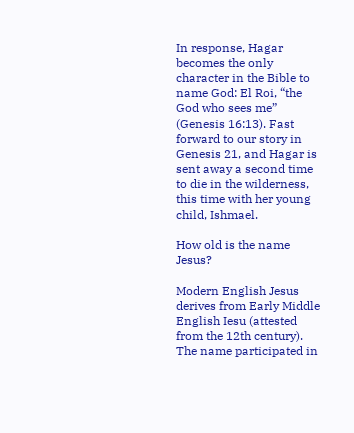In response, Hagar becomes the only character in the Bible to name God: El Roi, “the God who sees me” (Genesis 16:13). Fast forward to our story in Genesis 21, and Hagar is sent away a second time to die in the wilderness, this time with her young child, Ishmael.

How old is the name Jesus?

Modern English Jesus derives from Early Middle English Iesu (attested from the 12th century). The name participated in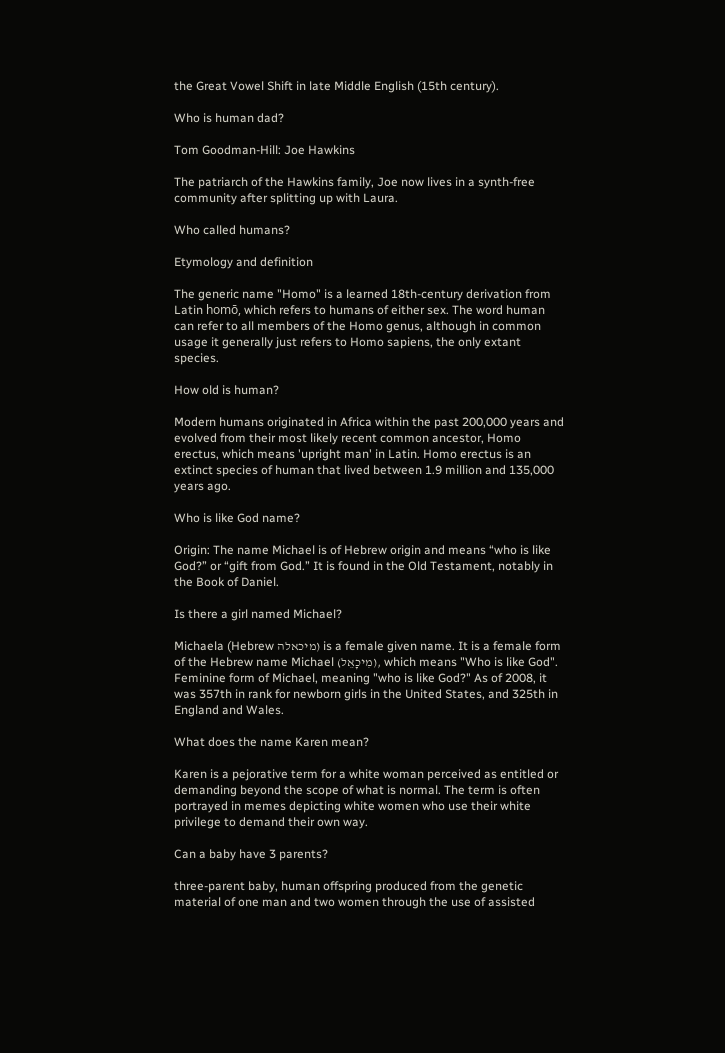the Great Vowel Shift in late Middle English (15th century).

Who is human dad?

Tom Goodman-Hill: Joe Hawkins

The patriarch of the Hawkins family, Joe now lives in a synth-free community after splitting up with Laura.

Who called humans?

Etymology and definition

The generic name "Homo" is a learned 18th-century derivation from Latin homō, which refers to humans of either sex. The word human can refer to all members of the Homo genus, although in common usage it generally just refers to Homo sapiens, the only extant species.

How old is human?

Modern humans originated in Africa within the past 200,000 years and evolved from their most likely recent common ancestor, Homo erectus, which means 'upright man' in Latin. Homo erectus is an extinct species of human that lived between 1.9 million and 135,000 years ago.

Who is like God name?

Origin: The name Michael is of Hebrew origin and means “who is like God?” or “gift from God.” It is found in the Old Testament, notably in the Book of Daniel.

Is there a girl named Michael?

Michaela (Hebrew מיכאלה) is a female given name. It is a female form of the Hebrew name Michael (מִיכָאֵל), which means "Who is like God". Feminine form of Michael, meaning "who is like God?" As of 2008, it was 357th in rank for newborn girls in the United States, and 325th in England and Wales.

What does the name Karen mean?

Karen is a pejorative term for a white woman perceived as entitled or demanding beyond the scope of what is normal. The term is often portrayed in memes depicting white women who use their white privilege to demand their own way.

Can a baby have 3 parents?

three-parent baby, human offspring produced from the genetic material of one man and two women through the use of assisted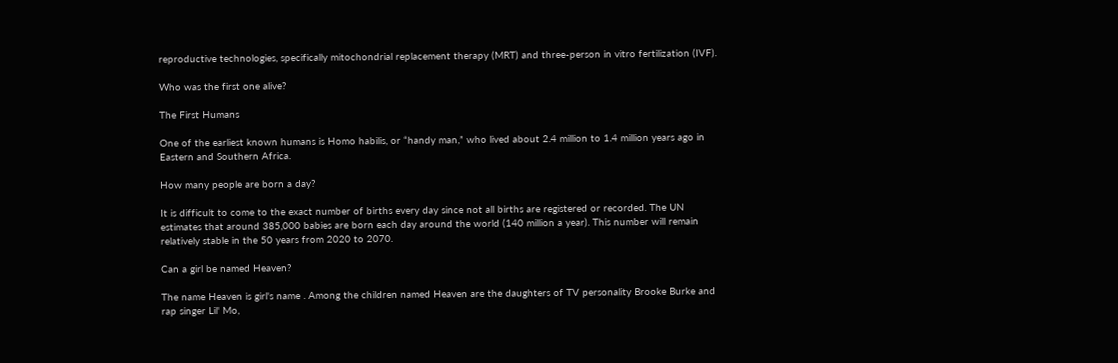reproductive technologies, specifically mitochondrial replacement therapy (MRT) and three-person in vitro fertilization (IVF).

Who was the first one alive?

The First Humans

One of the earliest known humans is Homo habilis, or “handy man,” who lived about 2.4 million to 1.4 million years ago in Eastern and Southern Africa.

How many people are born a day?

It is difficult to come to the exact number of births every day since not all births are registered or recorded. The UN estimates that around 385,000 babies are born each day around the world (140 million a year). This number will remain relatively stable in the 50 years from 2020 to 2070.

Can a girl be named Heaven?

The name Heaven is girl's name . Among the children named Heaven are the daughters of TV personality Brooke Burke and rap singer Lil' Mo,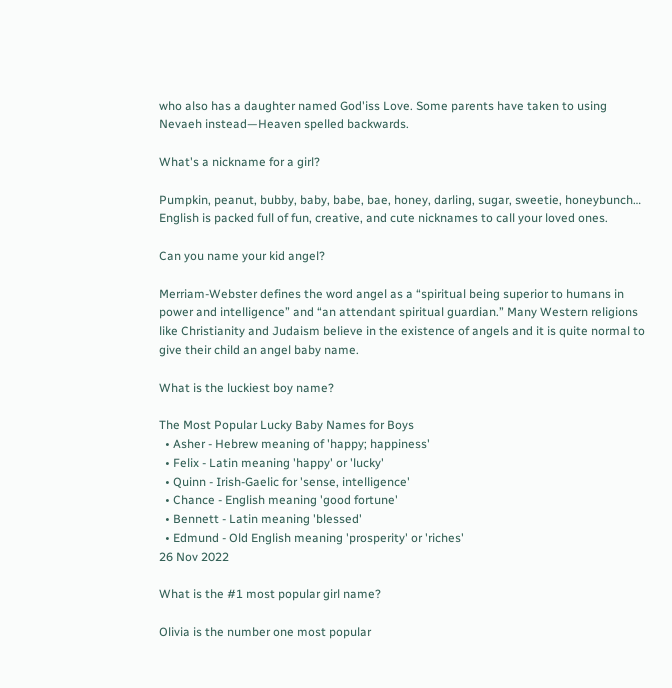who also has a daughter named God'iss Love. Some parents have taken to using Nevaeh instead—Heaven spelled backwards.

What's a nickname for a girl?

Pumpkin, peanut, bubby, baby, babe, bae, honey, darling, sugar, sweetie, honeybunch… English is packed full of fun, creative, and cute nicknames to call your loved ones.

Can you name your kid angel?

Merriam-Webster defines the word angel as a “spiritual being superior to humans in power and intelligence” and “an attendant spiritual guardian.” Many Western religions like Christianity and Judaism believe in the existence of angels and it is quite normal to give their child an angel baby name.

What is the luckiest boy name?

The Most Popular Lucky Baby Names for Boys
  • Asher - Hebrew meaning of 'happy; happiness'
  • Felix - Latin meaning 'happy' or 'lucky'
  • Quinn - Irish-Gaelic for 'sense, intelligence'
  • Chance - English meaning 'good fortune'
  • Bennett - Latin meaning 'blessed'
  • Edmund - Old English meaning 'prosperity' or 'riches'
26 Nov 2022

What is the #1 most popular girl name?

Olivia is the number one most popular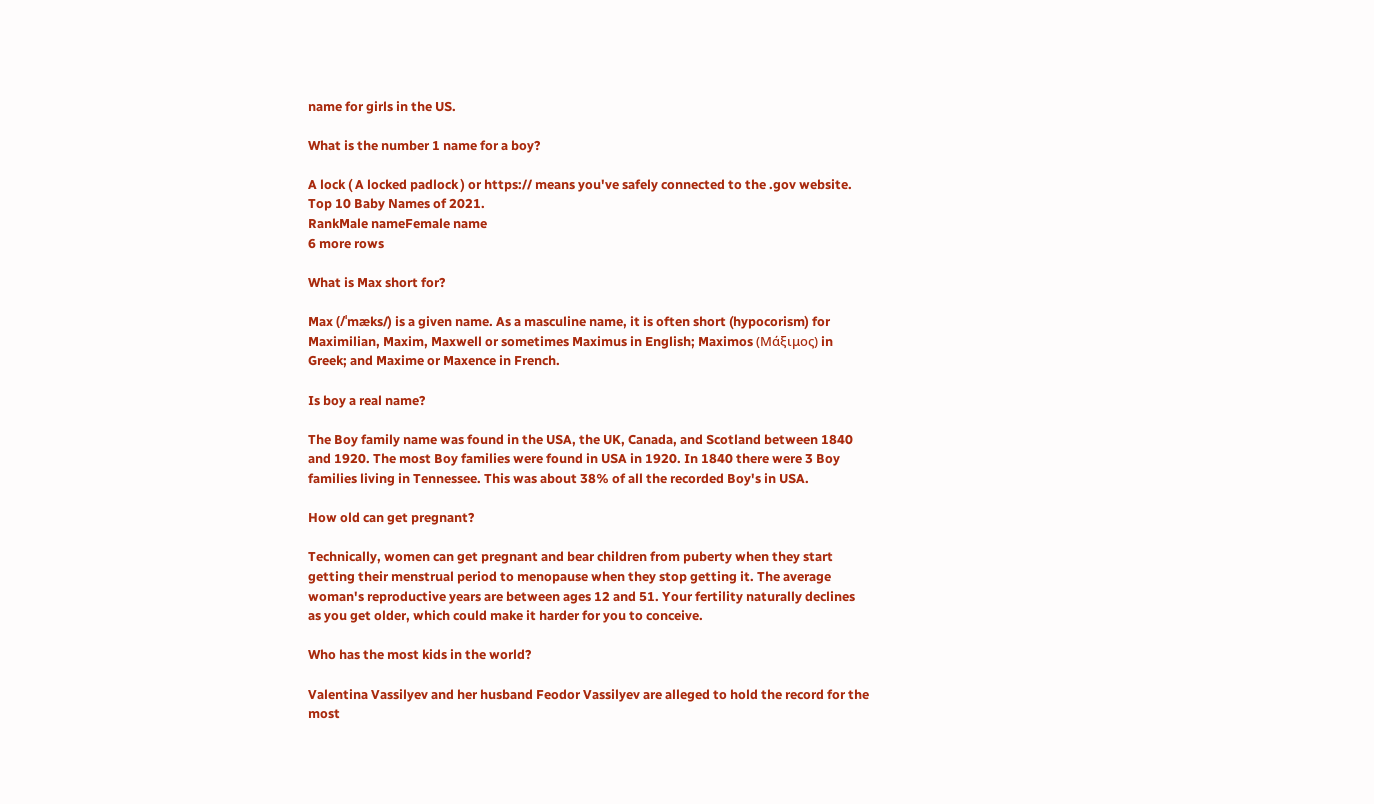name for girls in the US.

What is the number 1 name for a boy?

A lock ( A locked padlock ) or https:// means you've safely connected to the .gov website.
Top 10 Baby Names of 2021.
RankMale nameFemale name
6 more rows

What is Max short for?

Max (/ˈmæks/) is a given name. As a masculine name, it is often short (hypocorism) for Maximilian, Maxim, Maxwell or sometimes Maximus in English; Maximos (Μάξιμος) in Greek; and Maxime or Maxence in French.

Is boy a real name?

The Boy family name was found in the USA, the UK, Canada, and Scotland between 1840 and 1920. The most Boy families were found in USA in 1920. In 1840 there were 3 Boy families living in Tennessee. This was about 38% of all the recorded Boy's in USA.

How old can get pregnant?

Technically, women can get pregnant and bear children from puberty when they start getting their menstrual period to menopause when they stop getting it. The average woman's reproductive years are between ages 12 and 51. Your fertility naturally declines as you get older, which could make it harder for you to conceive.

Who has the most kids in the world?

Valentina Vassilyev and her husband Feodor Vassilyev are alleged to hold the record for the most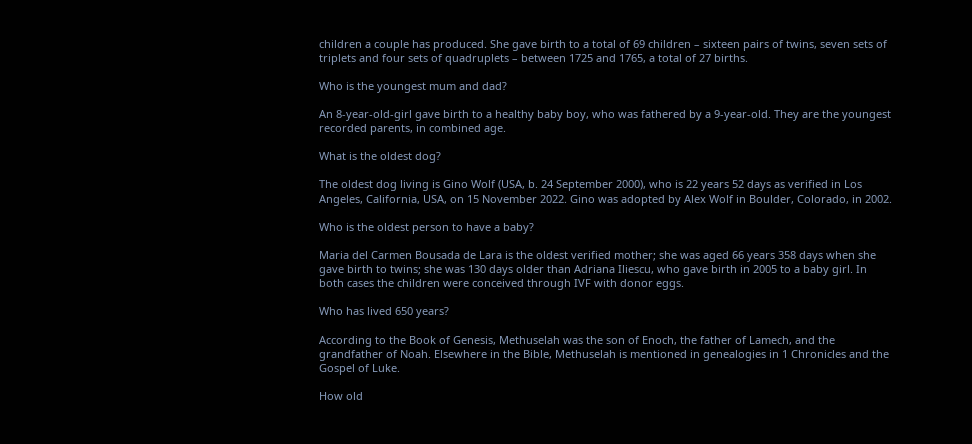children a couple has produced. She gave birth to a total of 69 children – sixteen pairs of twins, seven sets of triplets and four sets of quadruplets – between 1725 and 1765, a total of 27 births.

Who is the youngest mum and dad?

An 8-year-old-girl gave birth to a healthy baby boy, who was fathered by a 9-year-old. They are the youngest recorded parents, in combined age.

What is the oldest dog?

The oldest dog living is Gino Wolf (USA, b. 24 September 2000), who is 22 years 52 days as verified in Los Angeles, California, USA, on 15 November 2022. Gino was adopted by Alex Wolf in Boulder, Colorado, in 2002.

Who is the oldest person to have a baby?

Maria del Carmen Bousada de Lara is the oldest verified mother; she was aged 66 years 358 days when she gave birth to twins; she was 130 days older than Adriana Iliescu, who gave birth in 2005 to a baby girl. In both cases the children were conceived through IVF with donor eggs.

Who has lived 650 years?

According to the Book of Genesis, Methuselah was the son of Enoch, the father of Lamech, and the grandfather of Noah. Elsewhere in the Bible, Methuselah is mentioned in genealogies in 1 Chronicles and the Gospel of Luke.

How old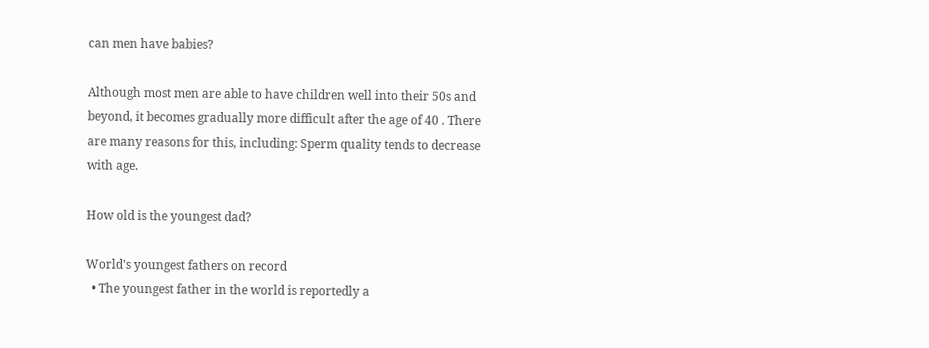can men have babies?

Although most men are able to have children well into their 50s and beyond, it becomes gradually more difficult after the age of 40 . There are many reasons for this, including: Sperm quality tends to decrease with age.

How old is the youngest dad?

World's youngest fathers on record
  • The youngest father in the world is reportedly a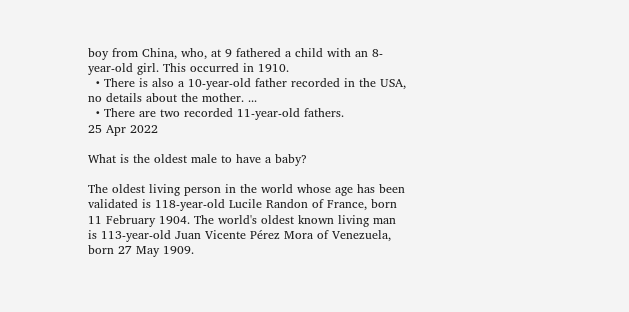boy from China, who, at 9 fathered a child with an 8-year-old girl. This occurred in 1910.
  • There is also a 10-year-old father recorded in the USA, no details about the mother. ...
  • There are two recorded 11-year-old fathers.
25 Apr 2022

What is the oldest male to have a baby?

The oldest living person in the world whose age has been validated is 118-year-old Lucile Randon of France, born 11 February 1904. The world's oldest known living man is 113-year-old Juan Vicente Pérez Mora of Venezuela, born 27 May 1909.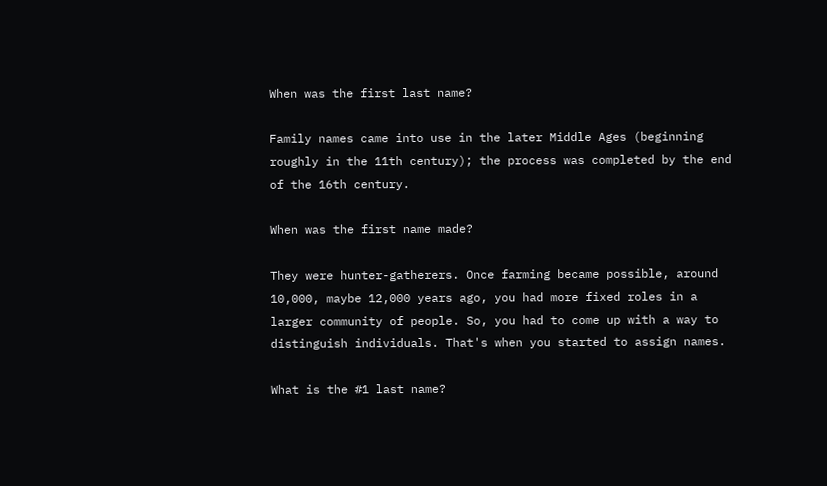When was the first last name?

Family names came into use in the later Middle Ages (beginning roughly in the 11th century); the process was completed by the end of the 16th century.

When was the first name made?

They were hunter-gatherers. Once farming became possible, around 10,000, maybe 12,000 years ago, you had more fixed roles in a larger community of people. So, you had to come up with a way to distinguish individuals. That's when you started to assign names.

What is the #1 last name?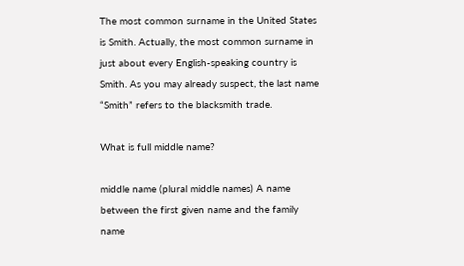The most common surname in the United States is Smith. Actually, the most common surname in just about every English-speaking country is Smith. As you may already suspect, the last name “Smith” refers to the blacksmith trade.

What is full middle name?

middle name (plural middle names) A name between the first given name and the family name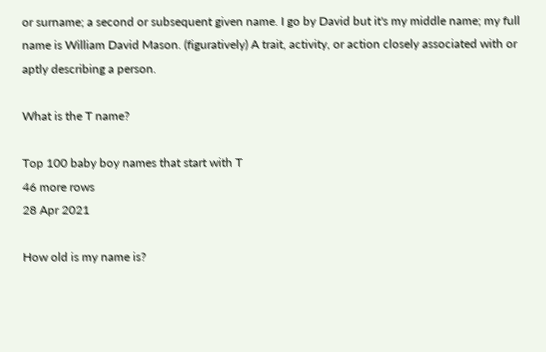or surname; a second or subsequent given name. I go by David but it's my middle name; my full name is William David Mason. (figuratively) A trait, activity, or action closely associated with or aptly describing a person.

What is the T name?

Top 100 baby boy names that start with T
46 more rows
28 Apr 2021

How old is my name is?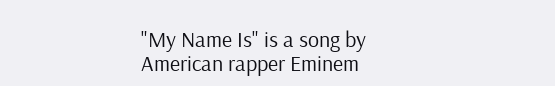"My Name Is" is a song by American rapper Eminem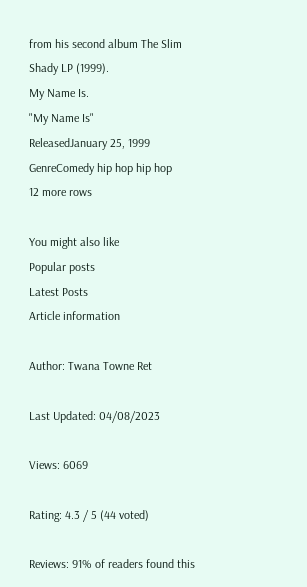from his second album The Slim Shady LP (1999).
My Name Is.
"My Name Is"
ReleasedJanuary 25, 1999
GenreComedy hip hop hip hop
12 more rows

You might also like
Popular posts
Latest Posts
Article information

Author: Twana Towne Ret

Last Updated: 04/08/2023

Views: 6069

Rating: 4.3 / 5 (44 voted)

Reviews: 91% of readers found this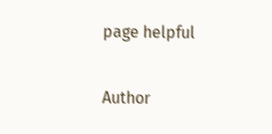page helpful

Author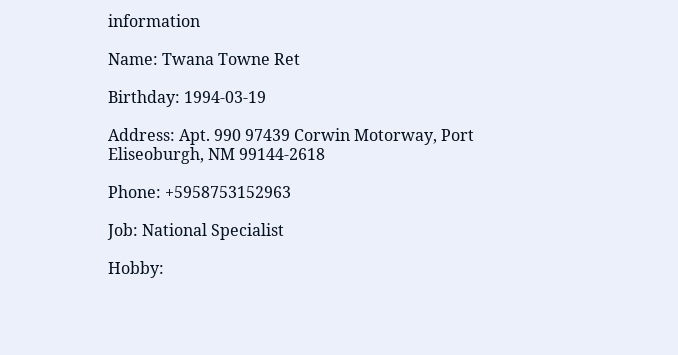information

Name: Twana Towne Ret

Birthday: 1994-03-19

Address: Apt. 990 97439 Corwin Motorway, Port Eliseoburgh, NM 99144-2618

Phone: +5958753152963

Job: National Specialist

Hobby: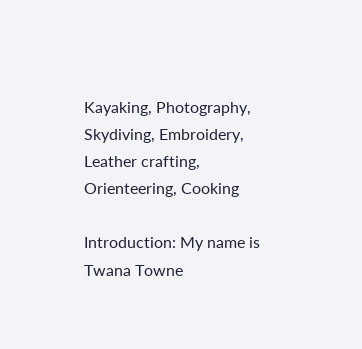Kayaking, Photography, Skydiving, Embroidery, Leather crafting, Orienteering, Cooking

Introduction: My name is Twana Towne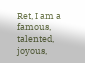Ret, I am a famous, talented, joyous,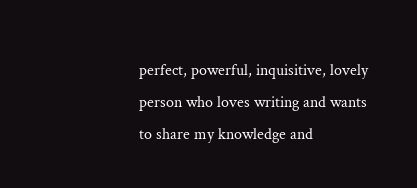perfect, powerful, inquisitive, lovely person who loves writing and wants to share my knowledge and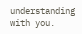understanding with you.